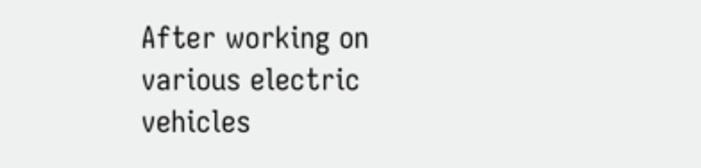After working on various electric vehicles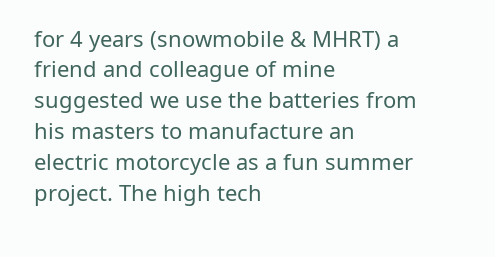for 4 years (snowmobile & MHRT) a friend and colleague of mine suggested we use the batteries from his masters to manufacture an electric motorcycle as a fun summer project. The high tech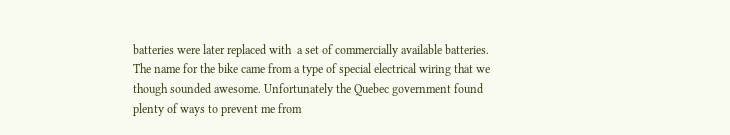batteries were later replaced with  a set of commercially available batteries. The name for the bike came from a type of special electrical wiring that we though sounded awesome. Unfortunately the Quebec government found plenty of ways to prevent me from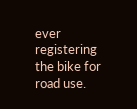ever registering the bike for road use.